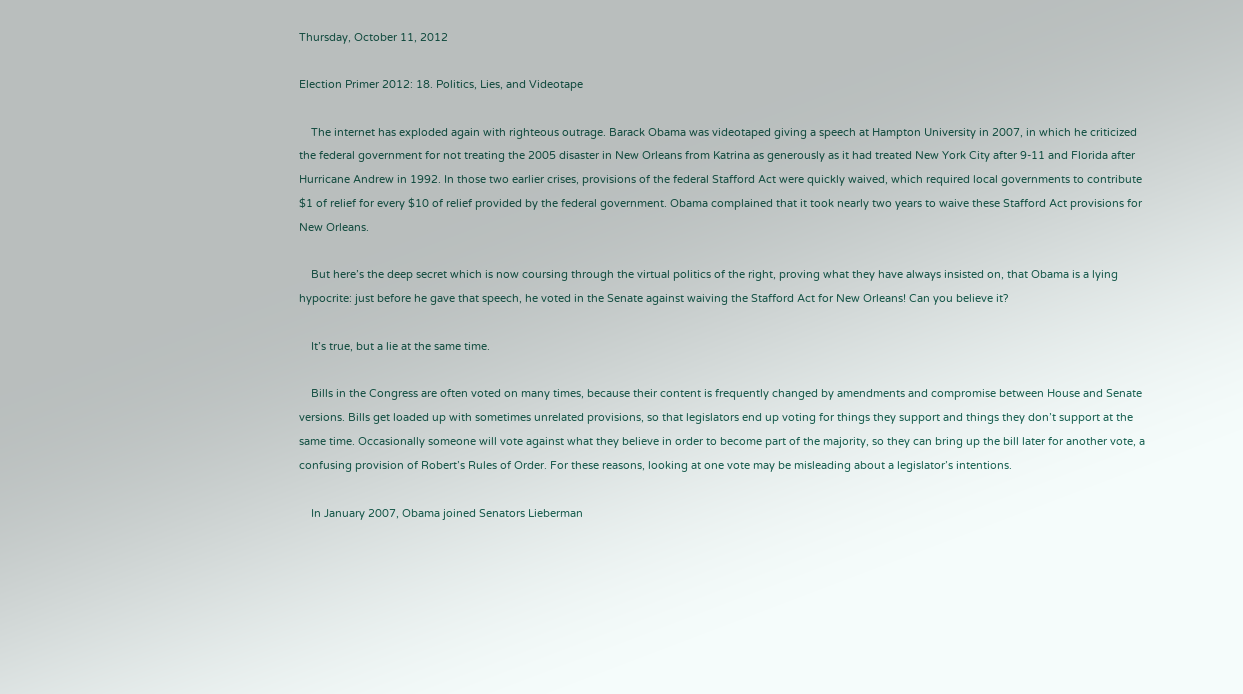Thursday, October 11, 2012

Election Primer 2012: 18. Politics, Lies, and Videotape

    The internet has exploded again with righteous outrage. Barack Obama was videotaped giving a speech at Hampton University in 2007, in which he criticized the federal government for not treating the 2005 disaster in New Orleans from Katrina as generously as it had treated New York City after 9-11 and Florida after Hurricane Andrew in 1992. In those two earlier crises, provisions of the federal Stafford Act were quickly waived, which required local governments to contribute $1 of relief for every $10 of relief provided by the federal government. Obama complained that it took nearly two years to waive these Stafford Act provisions for New Orleans.

    But here’s the deep secret which is now coursing through the virtual politics of the right, proving what they have always insisted on, that Obama is a lying hypocrite: just before he gave that speech, he voted in the Senate against waiving the Stafford Act for New Orleans! Can you believe it?

    It’s true, but a lie at the same time.

    Bills in the Congress are often voted on many times, because their content is frequently changed by amendments and compromise between House and Senate versions. Bills get loaded up with sometimes unrelated provisions, so that legislators end up voting for things they support and things they don’t support at the same time. Occasionally someone will vote against what they believe in order to become part of the majority, so they can bring up the bill later for another vote, a confusing provision of Robert’s Rules of Order. For these reasons, looking at one vote may be misleading about a legislator’s intentions.

    In January 2007, Obama joined Senators Lieberman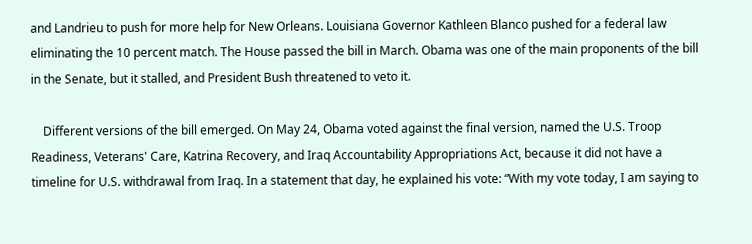and Landrieu to push for more help for New Orleans. Louisiana Governor Kathleen Blanco pushed for a federal law eliminating the 10 percent match. The House passed the bill in March. Obama was one of the main proponents of the bill in the Senate, but it stalled, and President Bush threatened to veto it.

    Different versions of the bill emerged. On May 24, Obama voted against the final version, named the U.S. Troop Readiness, Veterans' Care, Katrina Recovery, and Iraq Accountability Appropriations Act, because it did not have a timeline for U.S. withdrawal from Iraq. In a statement that day, he explained his vote: “With my vote today, I am saying to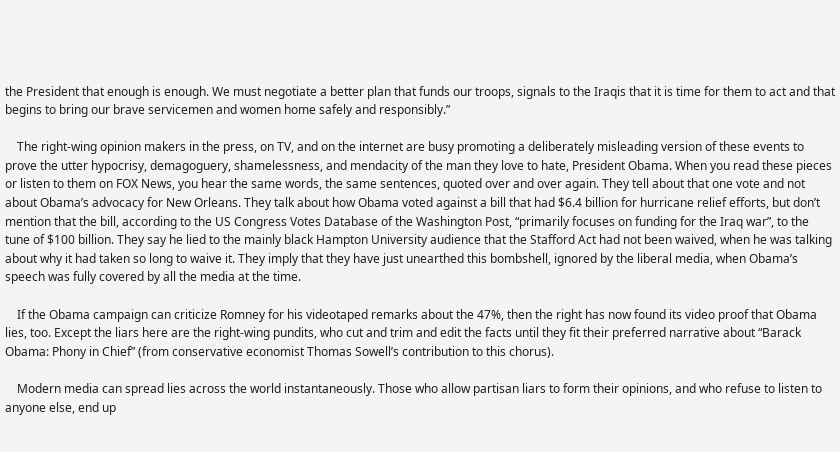the President that enough is enough. We must negotiate a better plan that funds our troops, signals to the Iraqis that it is time for them to act and that begins to bring our brave servicemen and women home safely and responsibly.”

    The right-wing opinion makers in the press, on TV, and on the internet are busy promoting a deliberately misleading version of these events to prove the utter hypocrisy, demagoguery, shamelessness, and mendacity of the man they love to hate, President Obama. When you read these pieces or listen to them on FOX News, you hear the same words, the same sentences, quoted over and over again. They tell about that one vote and not about Obama’s advocacy for New Orleans. They talk about how Obama voted against a bill that had $6.4 billion for hurricane relief efforts, but don’t mention that the bill, according to the US Congress Votes Database of the Washington Post, “primarily focuses on funding for the Iraq war”, to the tune of $100 billion. They say he lied to the mainly black Hampton University audience that the Stafford Act had not been waived, when he was talking about why it had taken so long to waive it. They imply that they have just unearthed this bombshell, ignored by the liberal media, when Obama’s speech was fully covered by all the media at the time.

    If the Obama campaign can criticize Romney for his videotaped remarks about the 47%, then the right has now found its video proof that Obama lies, too. Except the liars here are the right-wing pundits, who cut and trim and edit the facts until they fit their preferred narrative about “Barack Obama: Phony in Chief” (from conservative economist Thomas Sowell’s contribution to this chorus).

    Modern media can spread lies across the world instantaneously. Those who allow partisan liars to form their opinions, and who refuse to listen to anyone else, end up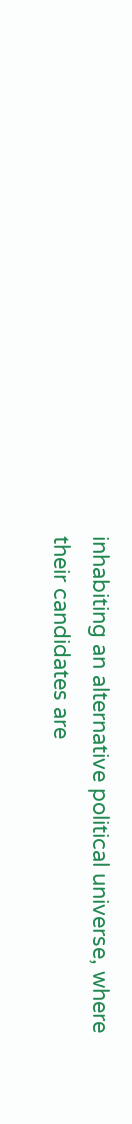inhabiting an alternative political universe, where their candidates are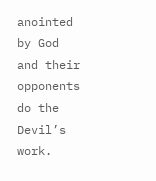anointed by God and their opponents do the Devil’s work.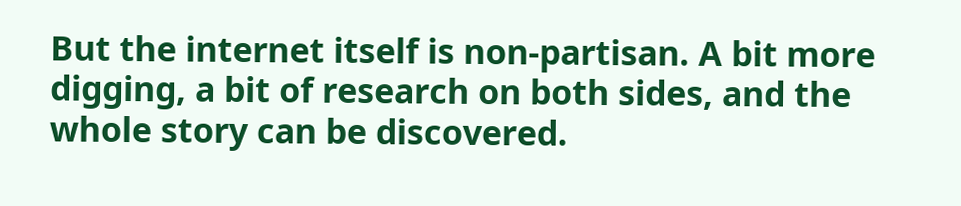But the internet itself is non-partisan. A bit more digging, a bit of research on both sides, and the whole story can be discovered.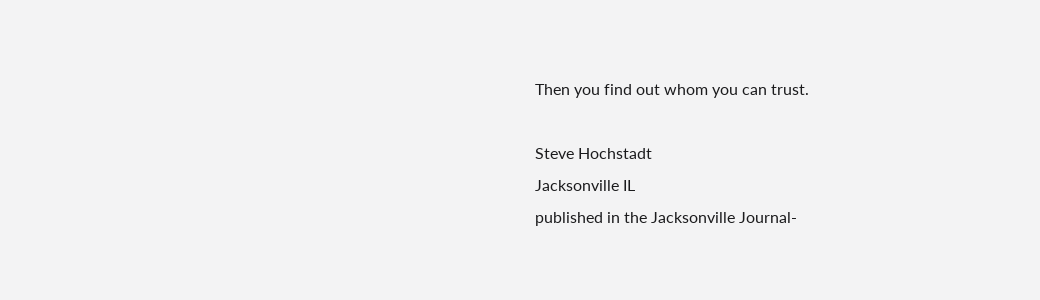Then you find out whom you can trust.

Steve Hochstadt
Jacksonville IL
published in the Jacksonville Journal-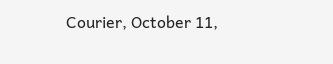Courier, October 11,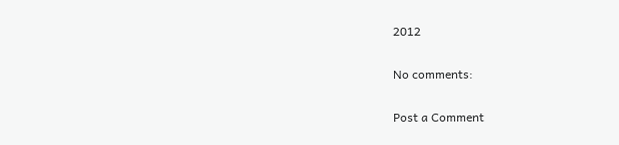2012

No comments:

Post a Comment